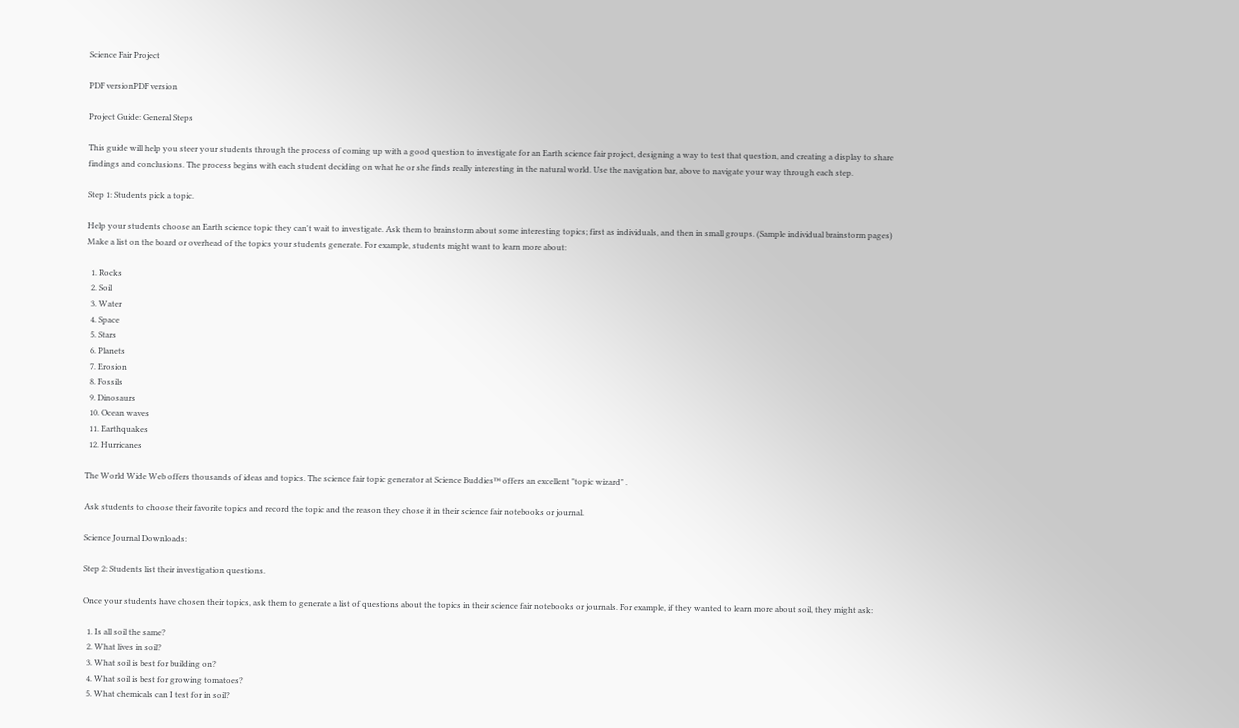Science Fair Project

PDF versionPDF version

Project Guide: General Steps

This guide will help you steer your students through the process of coming up with a good question to investigate for an Earth science fair project, designing a way to test that question, and creating a display to share findings and conclusions. The process begins with each student deciding on what he or she finds really interesting in the natural world. Use the navigation bar, above to navigate your way through each step.

Step 1: Students pick a topic.

Help your students choose an Earth science topic they can't wait to investigate. Ask them to brainstorm about some interesting topics; first as individuals, and then in small groups. (Sample individual brainstorm pages) Make a list on the board or overhead of the topics your students generate. For example, students might want to learn more about:

  1. Rocks
  2. Soil
  3. Water
  4. Space
  5. Stars
  6. Planets
  7. Erosion
  8. Fossils
  9. Dinosaurs
  10. Ocean waves
  11. Earthquakes
  12. Hurricanes

The World Wide Web offers thousands of ideas and topics. The science fair topic generator at Science Buddies™ offers an excellent "topic wizard" .

Ask students to choose their favorite topics and record the topic and the reason they chose it in their science fair notebooks or journal.

Science Journal Downloads:

Step 2: Students list their investigation questions.

Once your students have chosen their topics, ask them to generate a list of questions about the topics in their science fair notebooks or journals. For example, if they wanted to learn more about soil, they might ask:

  1. Is all soil the same?
  2. What lives in soil?
  3. What soil is best for building on?
  4. What soil is best for growing tomatoes?
  5. What chemicals can I test for in soil?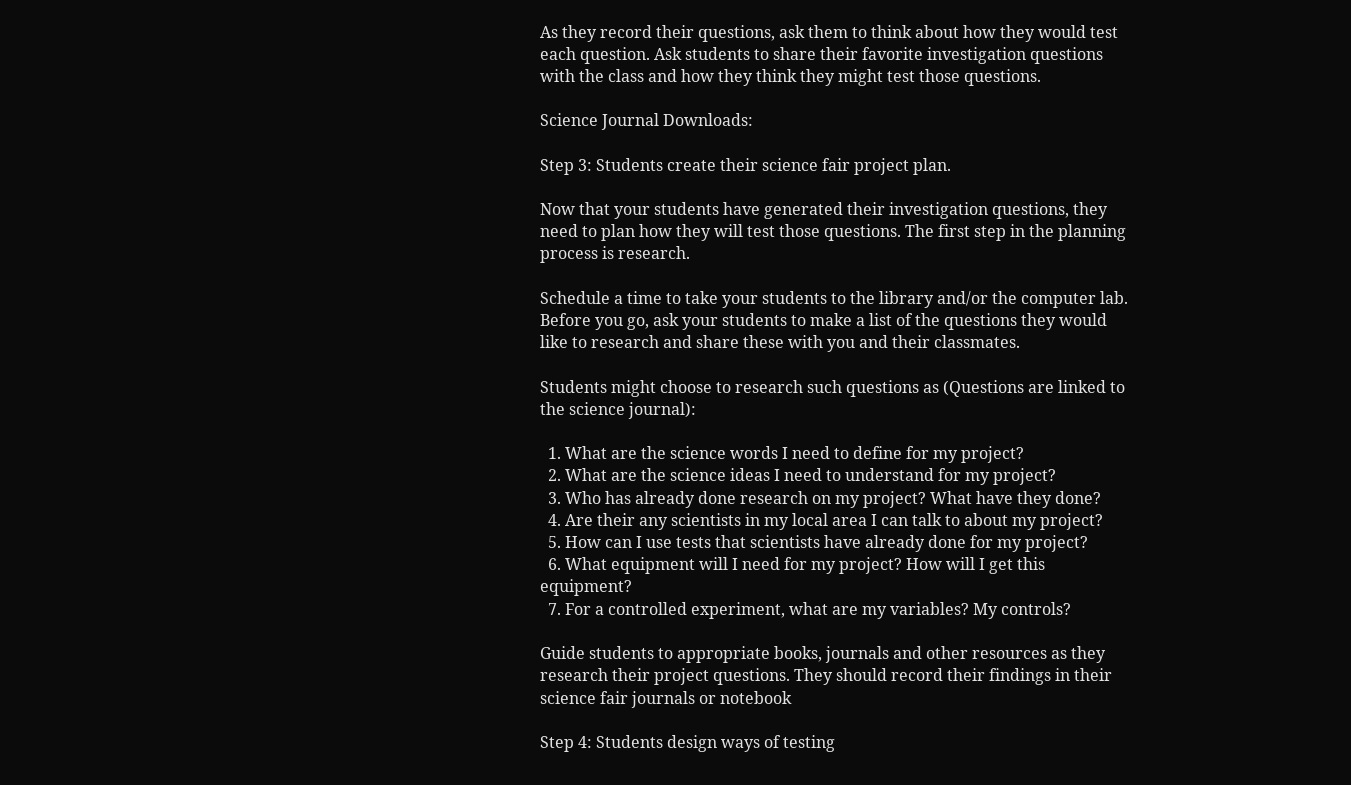As they record their questions, ask them to think about how they would test each question. Ask students to share their favorite investigation questions with the class and how they think they might test those questions.

Science Journal Downloads:

Step 3: Students create their science fair project plan.

Now that your students have generated their investigation questions, they need to plan how they will test those questions. The first step in the planning process is research.

Schedule a time to take your students to the library and/or the computer lab. Before you go, ask your students to make a list of the questions they would like to research and share these with you and their classmates.

Students might choose to research such questions as (Questions are linked to the science journal):

  1. What are the science words I need to define for my project?
  2. What are the science ideas I need to understand for my project?
  3. Who has already done research on my project? What have they done?
  4. Are their any scientists in my local area I can talk to about my project?
  5. How can I use tests that scientists have already done for my project?
  6. What equipment will I need for my project? How will I get this equipment?
  7. For a controlled experiment, what are my variables? My controls?

Guide students to appropriate books, journals and other resources as they research their project questions. They should record their findings in their science fair journals or notebook

Step 4: Students design ways of testing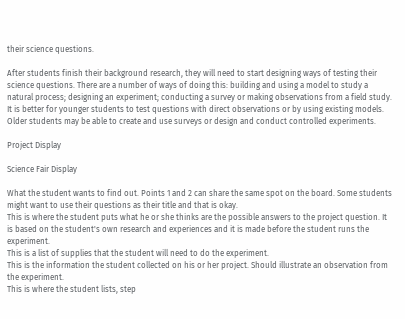their science questions.

After students finish their background research, they will need to start designing ways of testing their science questions. There are a number of ways of doing this: building and using a model to study a natural process; designing an experiment; conducting a survey or making observations from a field study. It is better for younger students to test questions with direct observations or by using existing models. Older students may be able to create and use surveys or design and conduct controlled experiments.

Project Display

Science Fair Display

What the student wants to find out. Points 1 and 2 can share the same spot on the board. Some students might want to use their questions as their title and that is okay.
This is where the student puts what he or she thinks are the possible answers to the project question. It is based on the student's own research and experiences and it is made before the student runs the experiment.
This is a list of supplies that the student will need to do the experiment.
This is the information the student collected on his or her project. Should illustrate an observation from the experiment.
This is where the student lists, step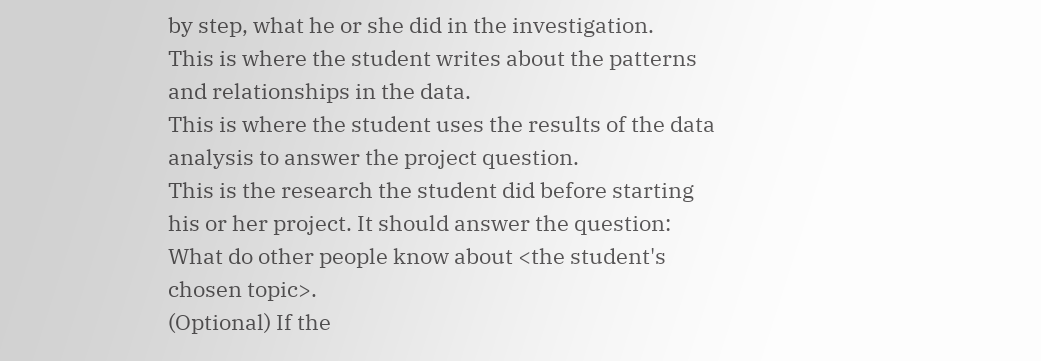by step, what he or she did in the investigation.
This is where the student writes about the patterns and relationships in the data.
This is where the student uses the results of the data analysis to answer the project question.
This is the research the student did before starting his or her project. It should answer the question: What do other people know about <the student's chosen topic>.
(Optional) If the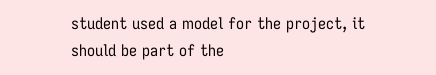student used a model for the project, it should be part of the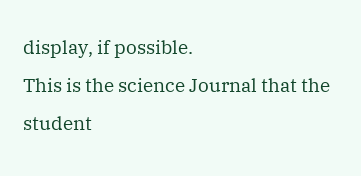display, if possible.
This is the science Journal that the student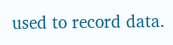used to record data.